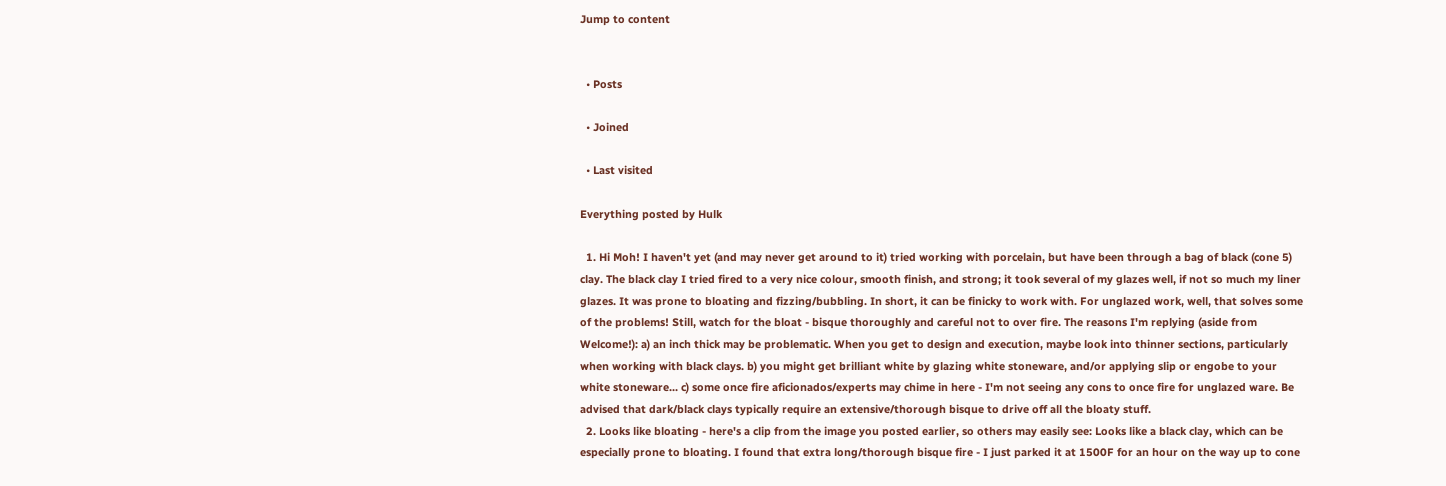Jump to content


  • Posts

  • Joined

  • Last visited

Everything posted by Hulk

  1. Hi Moh! I haven't yet (and may never get around to it) tried working with porcelain, but have been through a bag of black (cone 5) clay. The black clay I tried fired to a very nice colour, smooth finish, and strong; it took several of my glazes well, if not so much my liner glazes. It was prone to bloating and fizzing/bubbling. In short, it can be finicky to work with. For unglazed work, well, that solves some of the problems! Still, watch for the bloat - bisque thoroughly and careful not to over fire. The reasons I'm replying (aside from Welcome!): a) an inch thick may be problematic. When you get to design and execution, maybe look into thinner sections, particularly when working with black clays. b) you might get brilliant white by glazing white stoneware, and/or applying slip or engobe to your white stoneware... c) some once fire aficionados/experts may chime in here - I'm not seeing any cons to once fire for unglazed ware. Be advised that dark/black clays typically require an extensive/thorough bisque to drive off all the bloaty stuff.
  2. Looks like bloating - here's a clip from the image you posted earlier, so others may easily see: Looks like a black clay, which can be especially prone to bloating. I found that extra long/thorough bisque fire - I just parked it at 1500F for an hour on the way up to cone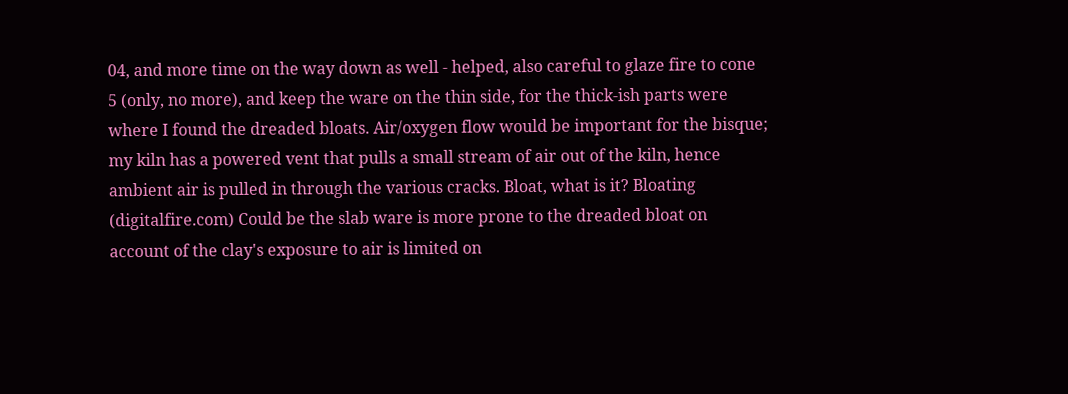04, and more time on the way down as well - helped, also careful to glaze fire to cone 5 (only, no more), and keep the ware on the thin side, for the thick-ish parts were where I found the dreaded bloats. Air/oxygen flow would be important for the bisque; my kiln has a powered vent that pulls a small stream of air out of the kiln, hence ambient air is pulled in through the various cracks. Bloat, what is it? Bloating (digitalfire.com) Could be the slab ware is more prone to the dreaded bloat on account of the clay's exposure to air is limited on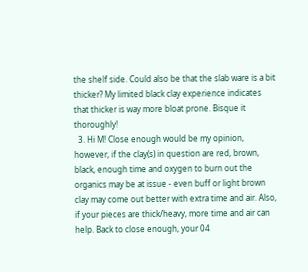the shelf side. Could also be that the slab ware is a bit thicker? My limited black clay experience indicates that thicker is way more bloat prone. Bisque it thoroughly!
  3. Hi M! Close enough would be my opinion, however, if the clay(s) in question are red, brown, black, enough time and oxygen to burn out the organics may be at issue - even buff or light brown clay may come out better with extra time and air. Also, if your pieces are thick/heavy, more time and air can help. Back to close enough, your 04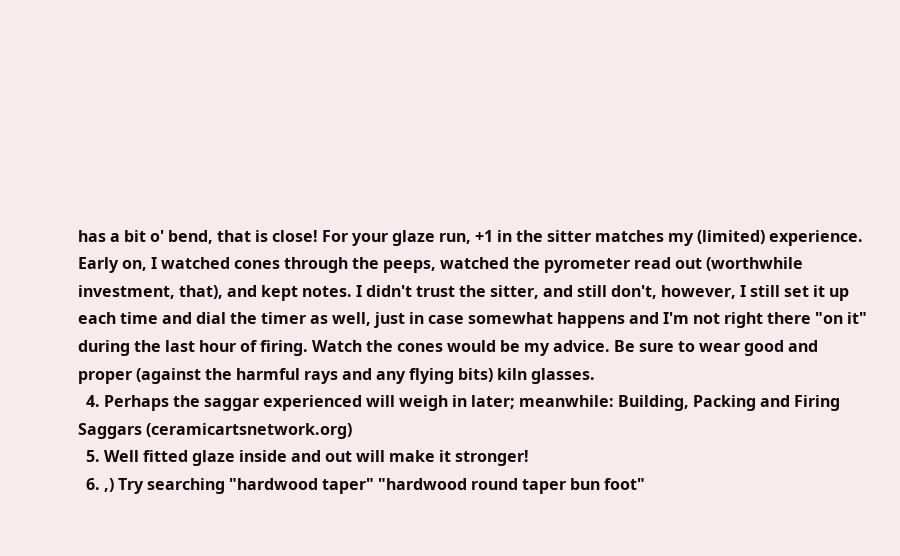has a bit o' bend, that is close! For your glaze run, +1 in the sitter matches my (limited) experience. Early on, I watched cones through the peeps, watched the pyrometer read out (worthwhile investment, that), and kept notes. I didn't trust the sitter, and still don't, however, I still set it up each time and dial the timer as well, just in case somewhat happens and I'm not right there "on it" during the last hour of firing. Watch the cones would be my advice. Be sure to wear good and proper (against the harmful rays and any flying bits) kiln glasses.
  4. Perhaps the saggar experienced will weigh in later; meanwhile: Building, Packing and Firing Saggars (ceramicartsnetwork.org)
  5. Well fitted glaze inside and out will make it stronger!
  6. ,) Try searching "hardwood taper" "hardwood round taper bun foot"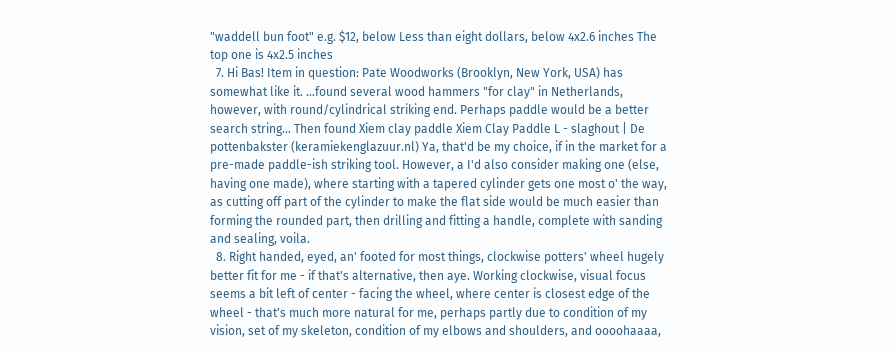"waddell bun foot" e.g. $12, below Less than eight dollars, below 4x2.6 inches The top one is 4x2.5 inches
  7. Hi Bas! Item in question: Pate Woodworks (Brooklyn, New York, USA) has somewhat like it. ...found several wood hammers "for clay" in Netherlands, however, with round/cylindrical striking end. Perhaps paddle would be a better search string... Then found Xiem clay paddle Xiem Clay Paddle L - slaghout | De pottenbakster (keramiekenglazuur.nl) Ya, that'd be my choice, if in the market for a pre-made paddle-ish striking tool. However, a I'd also consider making one (else, having one made), where starting with a tapered cylinder gets one most o' the way, as cutting off part of the cylinder to make the flat side would be much easier than forming the rounded part, then drilling and fitting a handle, complete with sanding and sealing, voila.
  8. Right handed, eyed, an' footed for most things, clockwise potters' wheel hugely better fit for me - if that's alternative, then aye. Working clockwise, visual focus seems a bit left of center - facing the wheel, where center is closest edge of the wheel - that's much more natural for me, perhaps partly due to condition of my vision, set of my skeleton, condition of my elbows and shoulders, and oooohaaaa,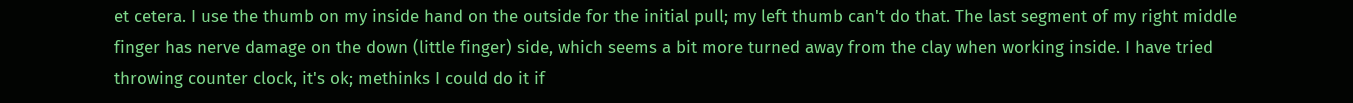et cetera. I use the thumb on my inside hand on the outside for the initial pull; my left thumb can't do that. The last segment of my right middle finger has nerve damage on the down (little finger) side, which seems a bit more turned away from the clay when working inside. I have tried throwing counter clock, it's ok; methinks I could do it if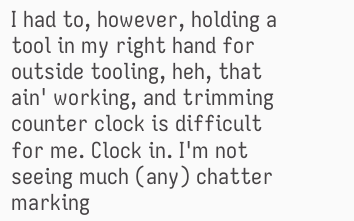I had to, however, holding a tool in my right hand for outside tooling, heh, that ain' working, and trimming counter clock is difficult for me. Clock in. I'm not seeing much (any) chatter marking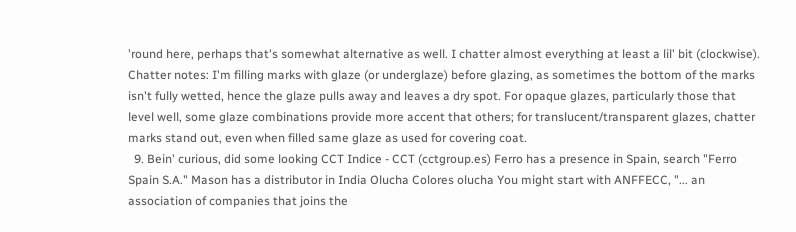'round here, perhaps that's somewhat alternative as well. I chatter almost everything at least a lil' bit (clockwise). Chatter notes: I'm filling marks with glaze (or underglaze) before glazing, as sometimes the bottom of the marks isn't fully wetted, hence the glaze pulls away and leaves a dry spot. For opaque glazes, particularly those that level well, some glaze combinations provide more accent that others; for translucent/transparent glazes, chatter marks stand out, even when filled same glaze as used for covering coat.
  9. Bein' curious, did some looking CCT Indice - CCT (cctgroup.es) Ferro has a presence in Spain, search "Ferro Spain S.A." Mason has a distributor in India Olucha Colores olucha You might start with ANFFECC, "... an association of companies that joins the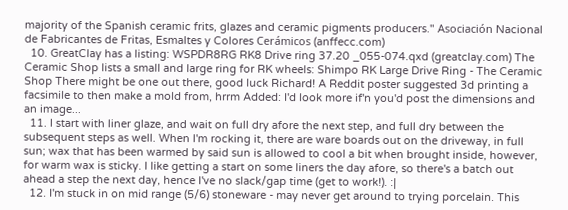majority of the Spanish ceramic frits, glazes and ceramic pigments producers." Asociación Nacional de Fabricantes de Fritas, Esmaltes y Colores Cerámicos (anffecc.com)
  10. GreatClay has a listing: WSPDR8RG RK8 Drive ring 37.20 _055-074.qxd (greatclay.com) The Ceramic Shop lists a small and large ring for RK wheels: Shimpo RK Large Drive Ring - The Ceramic Shop There might be one out there, good luck Richard! A Reddit poster suggested 3d printing a facsimile to then make a mold from, hrrm Added: I'd look more if'n you'd post the dimensions and an image...
  11. I start with liner glaze, and wait on full dry afore the next step, and full dry between the subsequent steps as well. When I'm rocking it, there are ware boards out on the driveway, in full sun; wax that has been warmed by said sun is allowed to cool a bit when brought inside, however, for warm wax is sticky. I like getting a start on some liners the day afore, so there's a batch out ahead a step the next day, hence I've no slack/gap time (get to work!). :|
  12. I'm stuck in on mid range (5/6) stoneware - may never get around to trying porcelain. This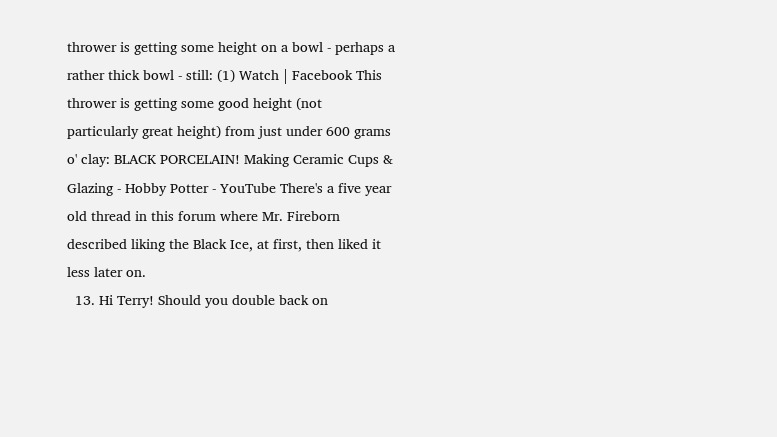thrower is getting some height on a bowl - perhaps a rather thick bowl - still: (1) Watch | Facebook This thrower is getting some good height (not particularly great height) from just under 600 grams o' clay: BLACK PORCELAIN! Making Ceramic Cups & Glazing - Hobby Potter - YouTube There's a five year old thread in this forum where Mr. Fireborn described liking the Black Ice, at first, then liked it less later on.
  13. Hi Terry! Should you double back on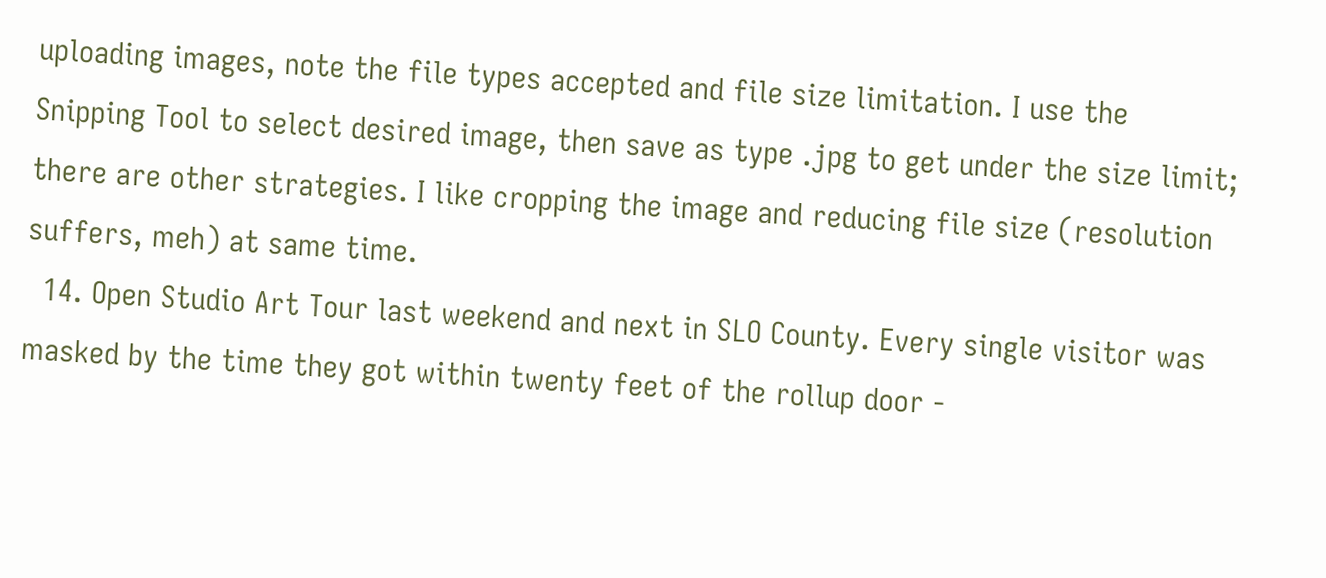uploading images, note the file types accepted and file size limitation. I use the Snipping Tool to select desired image, then save as type .jpg to get under the size limit; there are other strategies. I like cropping the image and reducing file size (resolution suffers, meh) at same time.
  14. Open Studio Art Tour last weekend and next in SLO County. Every single visitor was masked by the time they got within twenty feet of the rollup door -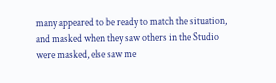many appeared to be ready to match the situation, and masked when they saw others in the Studio were masked, else saw me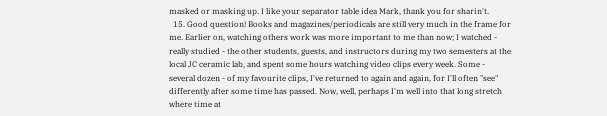masked or masking up. I like your separator table idea Mark, thank you for sharin't.
  15. Good question! Books and magazines/periodicals are still very much in the frame for me. Earlier on, watching others work was more important to me than now; I watched - really studied - the other students, guests, and instructors during my two semesters at the local JC ceramic lab, and spent some hours watching video clips every week. Some - several dozen - of my favourite clips, I've returned to again and again, for I'll often "see" differently after some time has passed. Now, well, perhaps I'm well into that long stretch where time at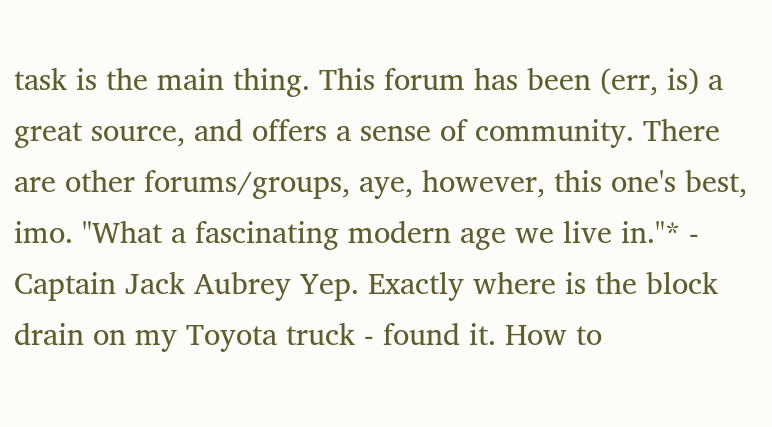task is the main thing. This forum has been (err, is) a great source, and offers a sense of community. There are other forums/groups, aye, however, this one's best, imo. "What a fascinating modern age we live in."* - Captain Jack Aubrey Yep. Exactly where is the block drain on my Toyota truck - found it. How to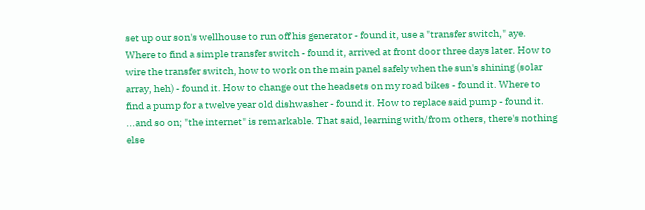set up our son's wellhouse to run off his generator - found it, use a "transfer switch," aye. Where to find a simple transfer switch - found it, arrived at front door three days later. How to wire the transfer switch, how to work on the main panel safely when the sun's shining (solar array, heh) - found it. How to change out the headsets on my road bikes - found it. Where to find a pump for a twelve year old dishwasher - found it. How to replace said pump - found it. ...and so on; "the internet" is remarkable. That said, learning with/from others, there's nothing else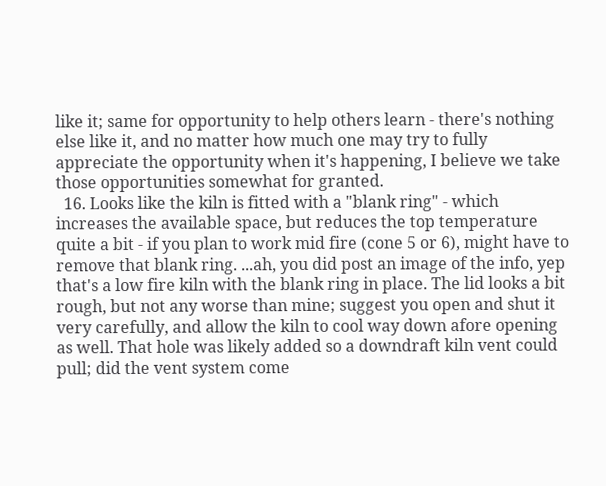like it; same for opportunity to help others learn - there's nothing else like it, and no matter how much one may try to fully appreciate the opportunity when it's happening, I believe we take those opportunities somewhat for granted.
  16. Looks like the kiln is fitted with a "blank ring" - which increases the available space, but reduces the top temperature quite a bit - if you plan to work mid fire (cone 5 or 6), might have to remove that blank ring. ...ah, you did post an image of the info, yep that's a low fire kiln with the blank ring in place. The lid looks a bit rough, but not any worse than mine; suggest you open and shut it very carefully, and allow the kiln to cool way down afore opening as well. That hole was likely added so a downdraft kiln vent could pull; did the vent system come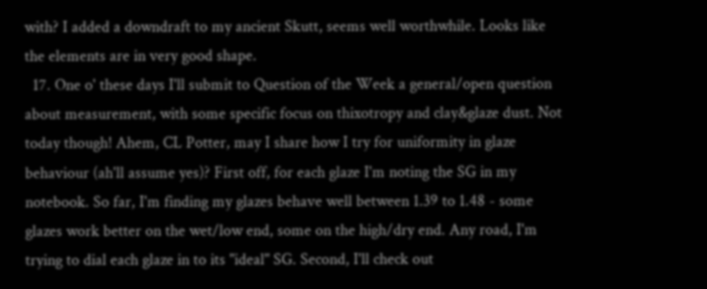with? I added a downdraft to my ancient Skutt, seems well worthwhile. Looks like the elements are in very good shape.
  17. One o' these days I'll submit to Question of the Week a general/open question about measurement, with some specific focus on thixotropy and clay&glaze dust. Not today though! Ahem, CL Potter, may I share how I try for uniformity in glaze behaviour (ah'll assume yes)? First off, for each glaze I'm noting the SG in my notebook. So far, I'm finding my glazes behave well between 1.39 to 1.48 - some glazes work better on the wet/low end, some on the high/dry end. Any road, I'm trying to dial each glaze in to its "ideal" SG. Second, I'll check out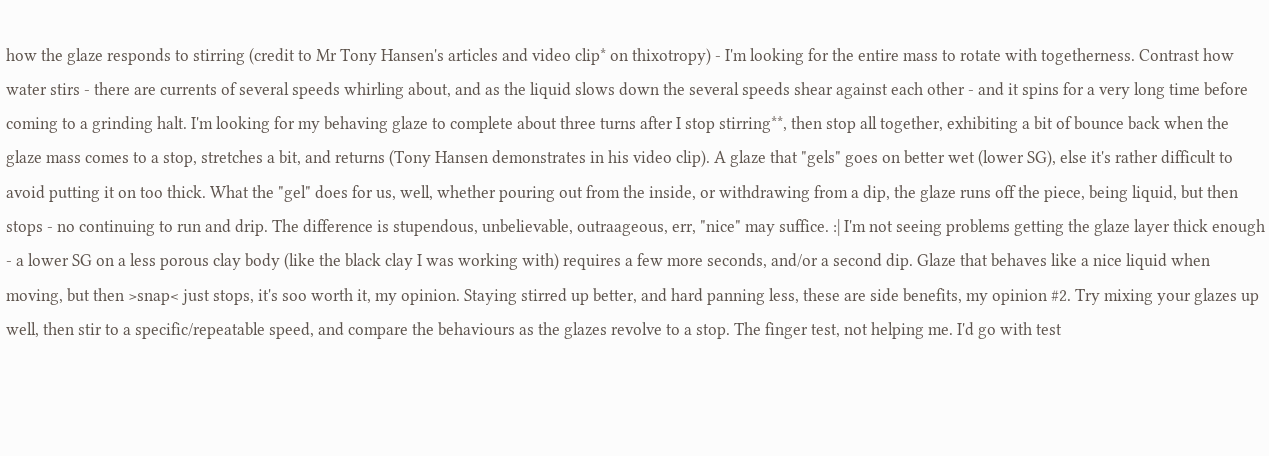how the glaze responds to stirring (credit to Mr Tony Hansen's articles and video clip* on thixotropy) - I'm looking for the entire mass to rotate with togetherness. Contrast how water stirs - there are currents of several speeds whirling about, and as the liquid slows down the several speeds shear against each other - and it spins for a very long time before coming to a grinding halt. I'm looking for my behaving glaze to complete about three turns after I stop stirring**, then stop all together, exhibiting a bit of bounce back when the glaze mass comes to a stop, stretches a bit, and returns (Tony Hansen demonstrates in his video clip). A glaze that "gels" goes on better wet (lower SG), else it's rather difficult to avoid putting it on too thick. What the "gel" does for us, well, whether pouring out from the inside, or withdrawing from a dip, the glaze runs off the piece, being liquid, but then stops - no continuing to run and drip. The difference is stupendous, unbelievable, outraageous, err, "nice" may suffice. :| I'm not seeing problems getting the glaze layer thick enough - a lower SG on a less porous clay body (like the black clay I was working with) requires a few more seconds, and/or a second dip. Glaze that behaves like a nice liquid when moving, but then >snap< just stops, it's soo worth it, my opinion. Staying stirred up better, and hard panning less, these are side benefits, my opinion #2. Try mixing your glazes up well, then stir to a specific/repeatable speed, and compare the behaviours as the glazes revolve to a stop. The finger test, not helping me. I'd go with test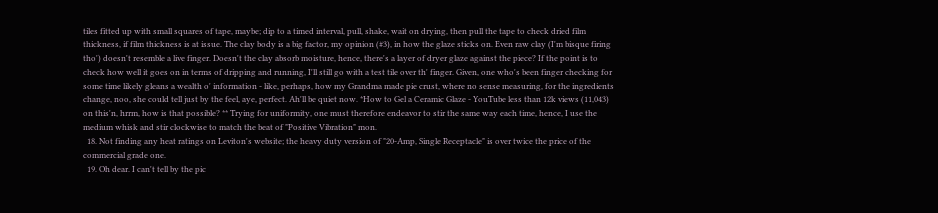tiles fitted up with small squares of tape, maybe; dip to a timed interval, pull, shake, wait on drying, then pull the tape to check dried film thickness, if film thickness is at issue. The clay body is a big factor, my opinion (#3), in how the glaze sticks on. Even raw clay (I'm bisque firing tho') doesn't resemble a live finger. Doesn't the clay absorb moisture, hence, there's a layer of dryer glaze against the piece? If the point is to check how well it goes on in terms of dripping and running, I'll still go with a test tile over th' finger. Given, one who's been finger checking for some time likely gleans a wealth o' information - like, perhaps, how my Grandma made pie crust, where no sense measuring, for the ingredients change, noo, she could tell just by the feel, aye, perfect. Ah'll be quiet now. *How to Gel a Ceramic Glaze - YouTube less than 12k views (11,043) on this'n, hrrm, how is that possible? ** Trying for uniformity, one must therefore endeavor to stir the same way each time, hence, I use the medium whisk and stir clockwise to match the beat of "Positive Vibration" mon.
  18. Not finding any heat ratings on Leviton's website; the heavy duty version of "20-Amp, Single Receptacle" is over twice the price of the commercial grade one.
  19. Oh dear. I can't tell by the pic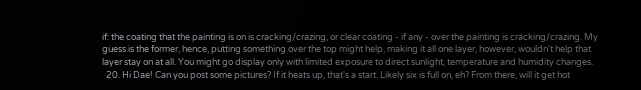if: the coating that the painting is on is cracking/crazing, or clear coating - if any - over the painting is cracking/crazing. My guess is the former, hence, putting something over the top might help, making it all one layer, however, wouldn't help that layer stay on at all. You might go display only with limited exposure to direct sunlight, temperature and humidity changes.
  20. Hi Dae! Can you post some pictures? If it heats up, that's a start. Likely six is full on, eh? From there, will it get hot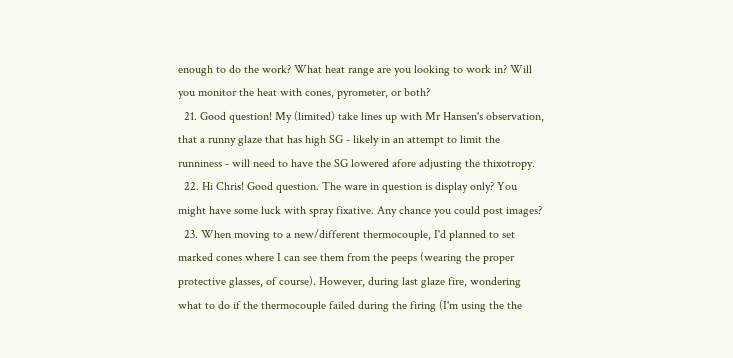enough to do the work? What heat range are you looking to work in? Will you monitor the heat with cones, pyrometer, or both?
  21. Good question! My (limited) take lines up with Mr Hansen's observation, that a runny glaze that has high SG - likely in an attempt to limit the runniness - will need to have the SG lowered afore adjusting the thixotropy.
  22. Hi Chris! Good question. The ware in question is display only? You might have some luck with spray fixative. Any chance you could post images?
  23. When moving to a new/different thermocouple, I'd planned to set marked cones where I can see them from the peeps (wearing the proper protective glasses, of course). However, during last glaze fire, wondering what to do if the thermocouple failed during the firing (I'm using the the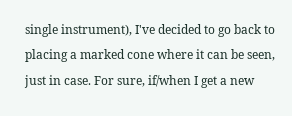single instrument), I've decided to go back to placing a marked cone where it can be seen, just in case. For sure, if/when I get a new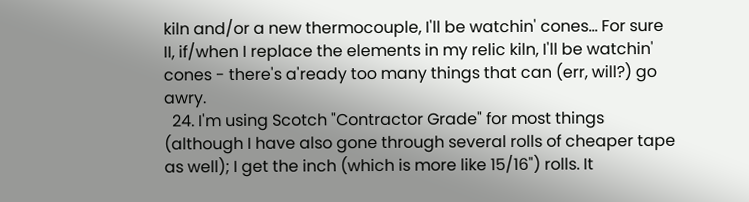kiln and/or a new thermocouple, I'll be watchin' cones... For sure II, if/when I replace the elements in my relic kiln, I'll be watchin' cones - there's a'ready too many things that can (err, will?) go awry.
  24. I'm using Scotch "Contractor Grade" for most things (although I have also gone through several rolls of cheaper tape as well); I get the inch (which is more like 15/16") rolls. It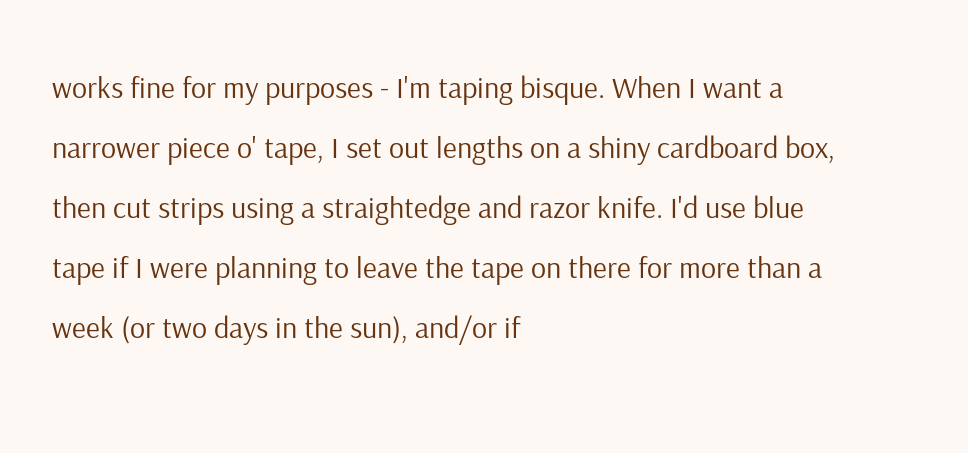works fine for my purposes - I'm taping bisque. When I want a narrower piece o' tape, I set out lengths on a shiny cardboard box, then cut strips using a straightedge and razor knife. I'd use blue tape if I were planning to leave the tape on there for more than a week (or two days in the sun), and/or if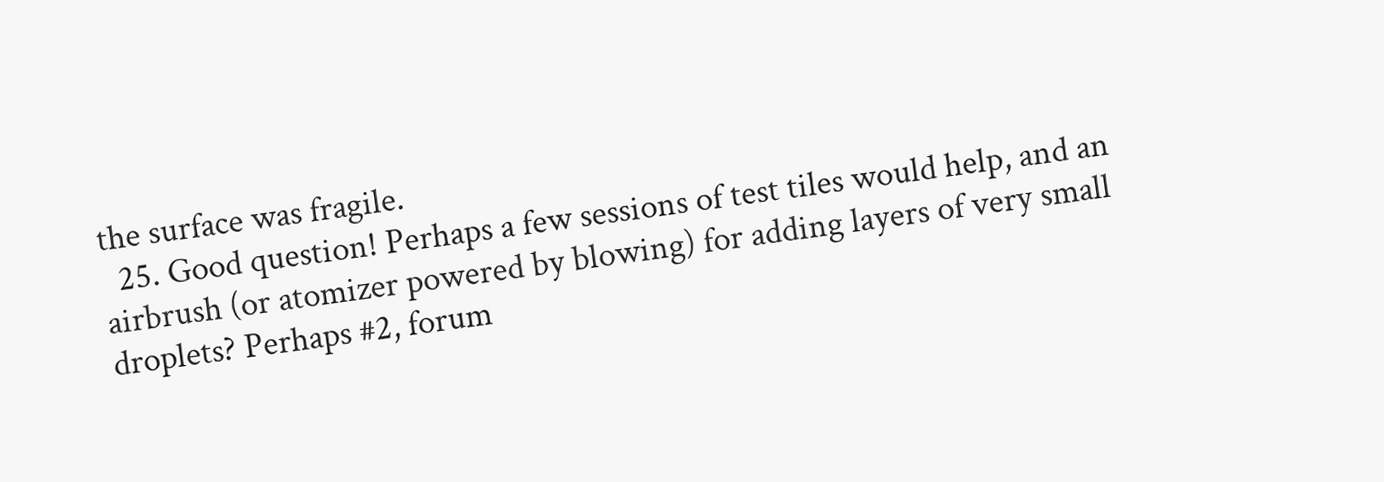the surface was fragile.
  25. Good question! Perhaps a few sessions of test tiles would help, and an airbrush (or atomizer powered by blowing) for adding layers of very small droplets? Perhaps #2, forum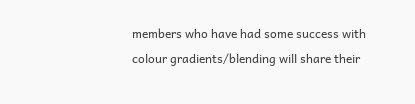members who have had some success with colour gradients/blending will share their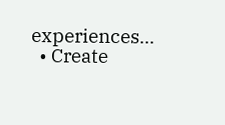experiences...
  • Create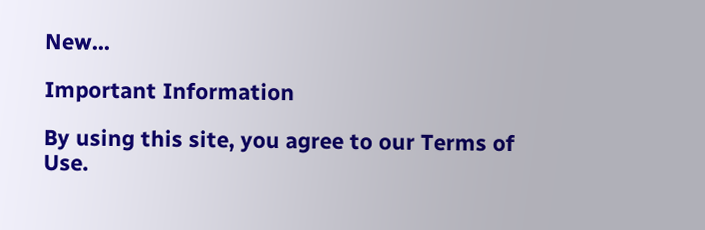New...

Important Information

By using this site, you agree to our Terms of Use.